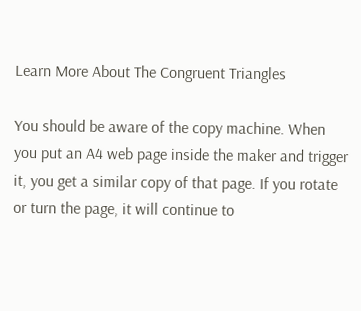Learn More About The Congruent Triangles

You should be aware of the copy machine. When you put an A4 web page inside the maker and trigger it, you get a similar copy of that page. If you rotate or turn the page, it will continue to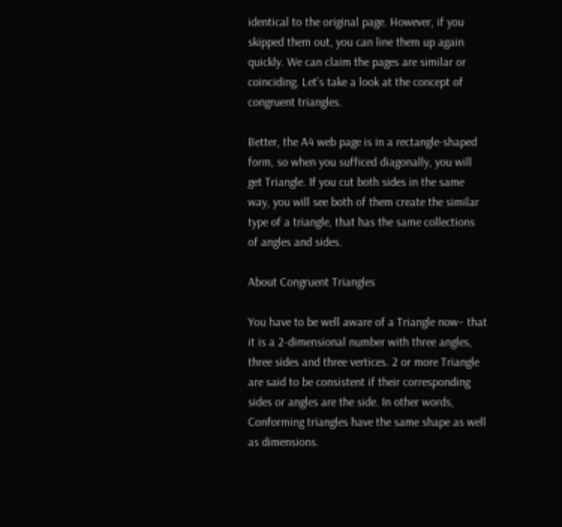identical to the original page. However, if you skipped them out, you can line them up again quickly. We can claim the pages are similar or coinciding. Let’s take a look at the concept of congruent triangles.

Better, the A4 web page is in a rectangle-shaped form, so when you sufficed diagonally, you will get Triangle. If you cut both sides in the same way, you will see both of them create the similar type of a triangle, that has the same collections of angles and sides.

About Congruent Triangles

You have to be well aware of a Triangle now– that it is a 2-dimensional number with three angles, three sides and three vertices. 2 or more Triangle are said to be consistent if their corresponding sides or angles are the side. In other words, Conforming triangles have the same shape as well as dimensions.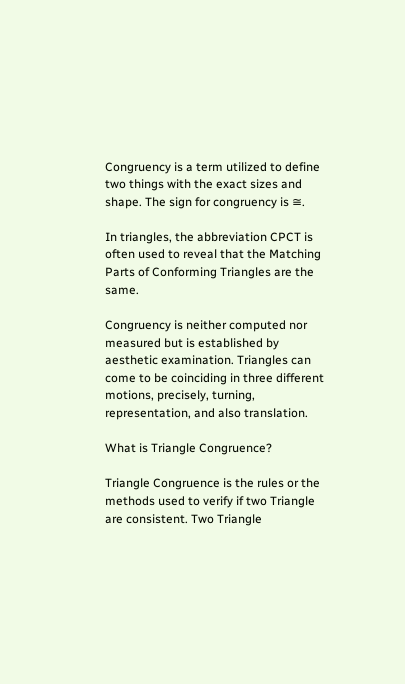Congruency is a term utilized to define two things with the exact sizes and shape. The sign for congruency is ≅.

In triangles, the abbreviation CPCT is often used to reveal that the Matching Parts of Conforming Triangles are the same.

Congruency is neither computed nor measured but is established by aesthetic examination. Triangles can come to be coinciding in three different motions, precisely, turning, representation, and also translation.

What is Triangle Congruence?

Triangle Congruence is the rules or the methods used to verify if two Triangle are consistent. Two Triangle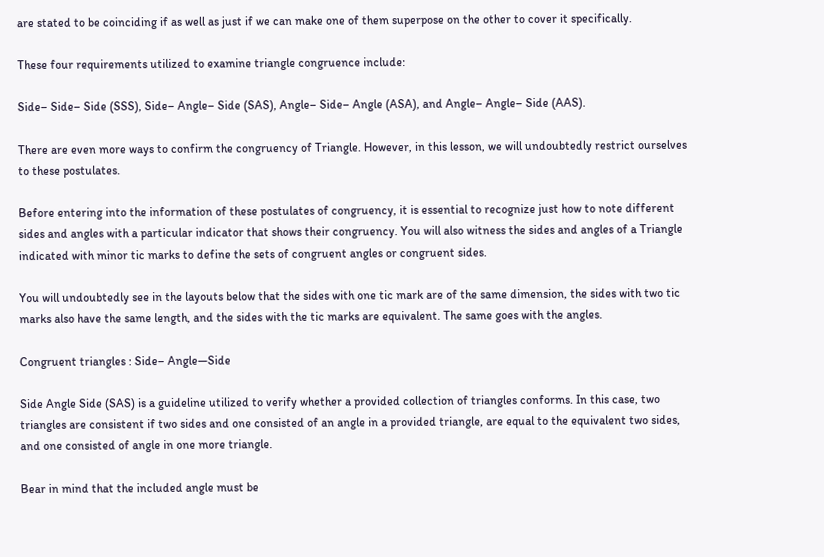are stated to be coinciding if as well as just if we can make one of them superpose on the other to cover it specifically.

These four requirements utilized to examine triangle congruence include:

Side– Side– Side (SSS), Side– Angle– Side (SAS), Angle– Side– Angle (ASA), and Angle– Angle– Side (AAS).

There are even more ways to confirm the congruency of Triangle. However, in this lesson, we will undoubtedly restrict ourselves to these postulates.

Before entering into the information of these postulates of congruency, it is essential to recognize just how to note different sides and angles with a particular indicator that shows their congruency. You will also witness the sides and angles of a Triangle indicated with minor tic marks to define the sets of congruent angles or congruent sides.

You will undoubtedly see in the layouts below that the sides with one tic mark are of the same dimension, the sides with two tic marks also have the same length, and the sides with the tic marks are equivalent. The same goes with the angles.

Congruent triangles : Side– Angle—Side

Side Angle Side (SAS) is a guideline utilized to verify whether a provided collection of triangles conforms. In this case, two triangles are consistent if two sides and one consisted of an angle in a provided triangle, are equal to the equivalent two sides, and one consisted of angle in one more triangle.

Bear in mind that the included angle must be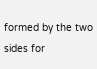formed by the two sides for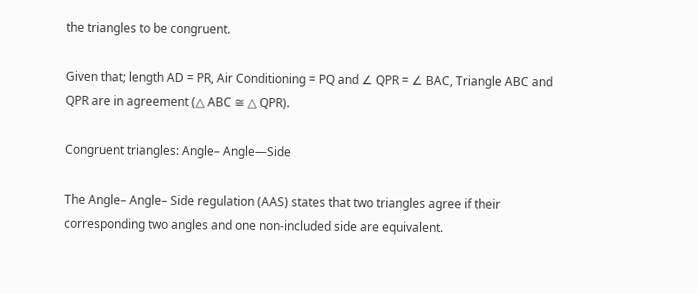the triangles to be congruent.

Given that; length AD = PR, Air Conditioning = PQ and ∠ QPR = ∠ BAC, Triangle ABC and QPR are in agreement (△ ABC ≅ △ QPR).

Congruent triangles: Angle– Angle—Side

The Angle– Angle– Side regulation (AAS) states that two triangles agree if their corresponding two angles and one non-included side are equivalent.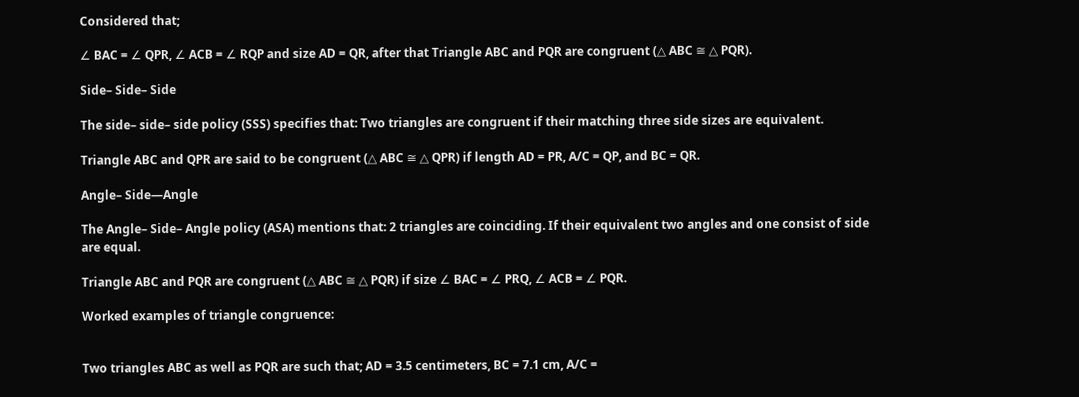Considered that;

∠ BAC = ∠ QPR, ∠ ACB = ∠ RQP and size AD = QR, after that Triangle ABC and PQR are congruent (△ ABC ≅ △ PQR).

Side– Side– Side

The side– side– side policy (SSS) specifies that: Two triangles are congruent if their matching three side sizes are equivalent.

Triangle ABC and QPR are said to be congruent (△ ABC ≅ △ QPR) if length AD = PR, A/C = QP, and BC = QR.

Angle– Side—Angle

The Angle– Side– Angle policy (ASA) mentions that: 2 triangles are coinciding. If their equivalent two angles and one consist of side are equal.

Triangle ABC and PQR are congruent (△ ABC ≅ △ PQR) if size ∠ BAC = ∠ PRQ, ∠ ACB = ∠ PQR.

Worked examples of triangle congruence:


Two triangles ABC as well as PQR are such that; AD = 3.5 centimeters, BC = 7.1 cm, A/C =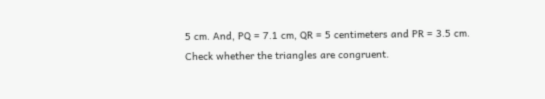5 cm. And, PQ = 7.1 cm, QR = 5 centimeters and PR = 3.5 cm. Check whether the triangles are congruent.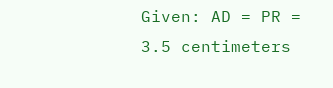Given: AD = PR = 3.5 centimeters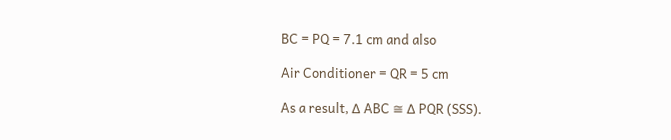BC = PQ = 7.1 cm and also

Air Conditioner = QR = 5 cm

As a result, ∆ ABC ≅ ∆ PQR (SSS).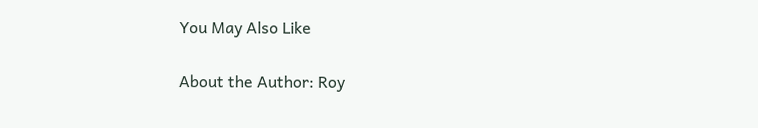You May Also Like

About the Author: Roy